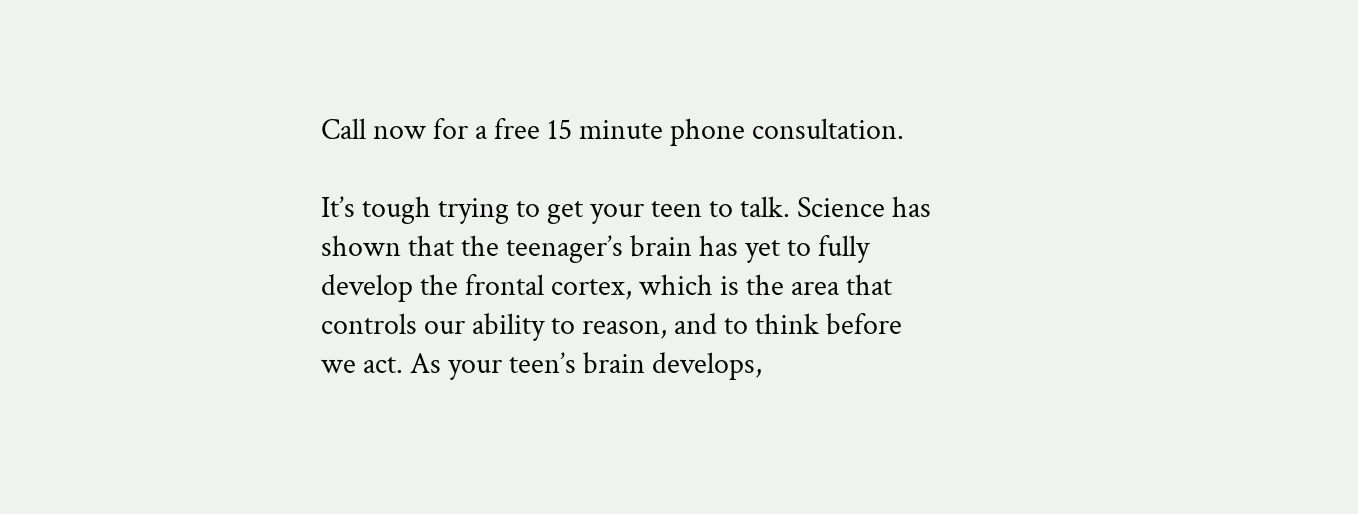Call now for a free 15 minute phone consultation.

It’s tough trying to get your teen to talk. Science has shown that the teenager’s brain has yet to fully develop the frontal cortex, which is the area that controls our ability to reason, and to think before we act. As your teen’s brain develops,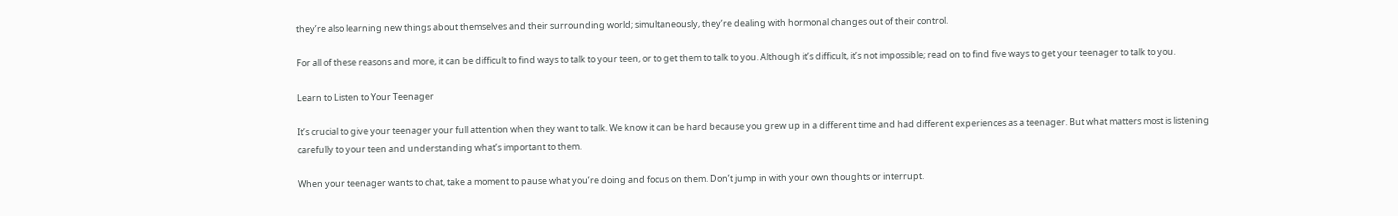they’re also learning new things about themselves and their surrounding world; simultaneously, they’re dealing with hormonal changes out of their control.

For all of these reasons and more, it can be difficult to find ways to talk to your teen, or to get them to talk to you. Although it’s difficult, it’s not impossible; read on to find five ways to get your teenager to talk to you.

Learn to Listen to Your Teenager

It’s crucial to give your teenager your full attention when they want to talk. We know it can be hard because you grew up in a different time and had different experiences as a teenager. But what matters most is listening carefully to your teen and understanding what’s important to them.

When your teenager wants to chat, take a moment to pause what you’re doing and focus on them. Don’t jump in with your own thoughts or interrupt.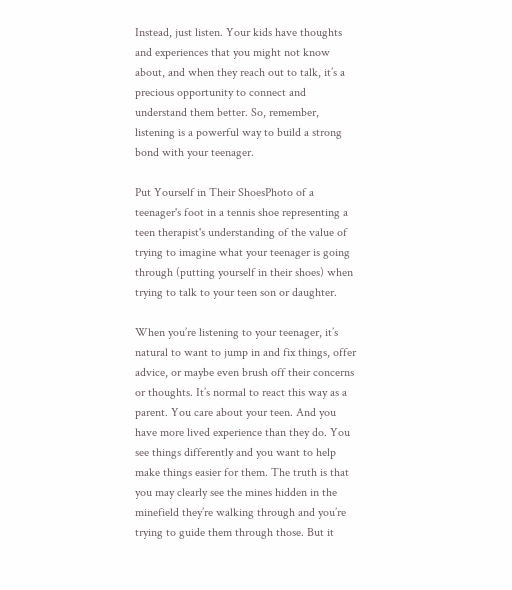Instead, just listen. Your kids have thoughts and experiences that you might not know about, and when they reach out to talk, it’s a precious opportunity to connect and understand them better. So, remember, listening is a powerful way to build a strong bond with your teenager.

Put Yourself in Their ShoesPhoto of a teenager's foot in a tennis shoe representing a teen therapist's understanding of the value of trying to imagine what your teenager is going through (putting yourself in their shoes) when trying to talk to your teen son or daughter.

When you’re listening to your teenager, it’s natural to want to jump in and fix things, offer advice, or maybe even brush off their concerns or thoughts. It’s normal to react this way as a parent. You care about your teen. And you have more lived experience than they do. You see things differently and you want to help make things easier for them. The truth is that you may clearly see the mines hidden in the minefield they’re walking through and you’re trying to guide them through those. But it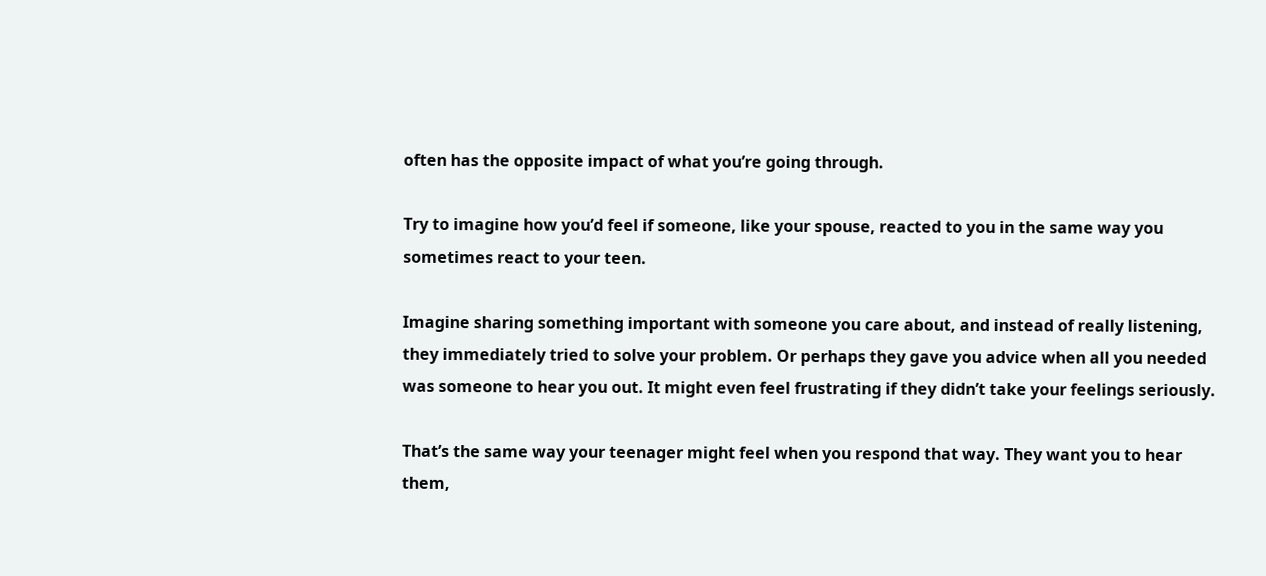often has the opposite impact of what you’re going through.

Try to imagine how you’d feel if someone, like your spouse, reacted to you in the same way you sometimes react to your teen.

Imagine sharing something important with someone you care about, and instead of really listening, they immediately tried to solve your problem. Or perhaps they gave you advice when all you needed was someone to hear you out. It might even feel frustrating if they didn’t take your feelings seriously.

That’s the same way your teenager might feel when you respond that way. They want you to hear them,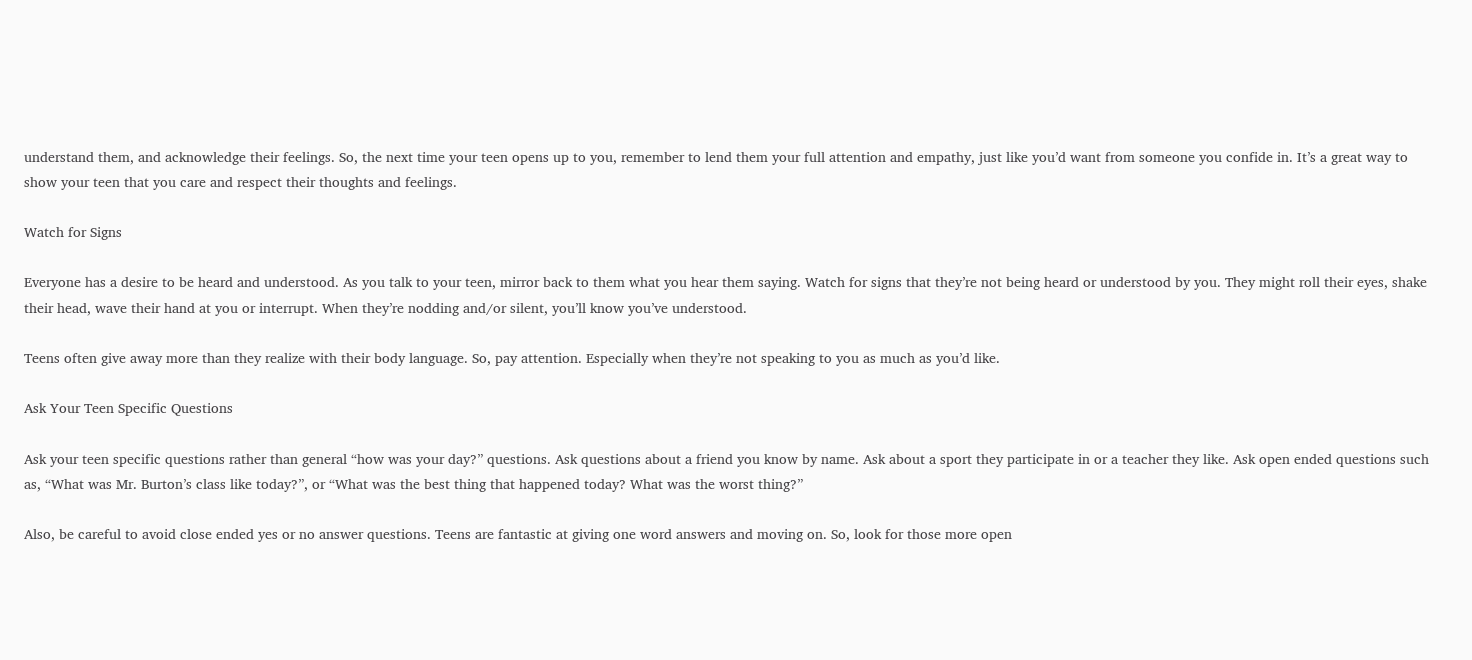understand them, and acknowledge their feelings. So, the next time your teen opens up to you, remember to lend them your full attention and empathy, just like you’d want from someone you confide in. It’s a great way to show your teen that you care and respect their thoughts and feelings.

Watch for Signs

Everyone has a desire to be heard and understood. As you talk to your teen, mirror back to them what you hear them saying. Watch for signs that they’re not being heard or understood by you. They might roll their eyes, shake their head, wave their hand at you or interrupt. When they’re nodding and/or silent, you’ll know you’ve understood.

Teens often give away more than they realize with their body language. So, pay attention. Especially when they’re not speaking to you as much as you’d like.

Ask Your Teen Specific Questions

Ask your teen specific questions rather than general “how was your day?” questions. Ask questions about a friend you know by name. Ask about a sport they participate in or a teacher they like. Ask open ended questions such as, “What was Mr. Burton’s class like today?”, or “What was the best thing that happened today? What was the worst thing?”

Also, be careful to avoid close ended yes or no answer questions. Teens are fantastic at giving one word answers and moving on. So, look for those more open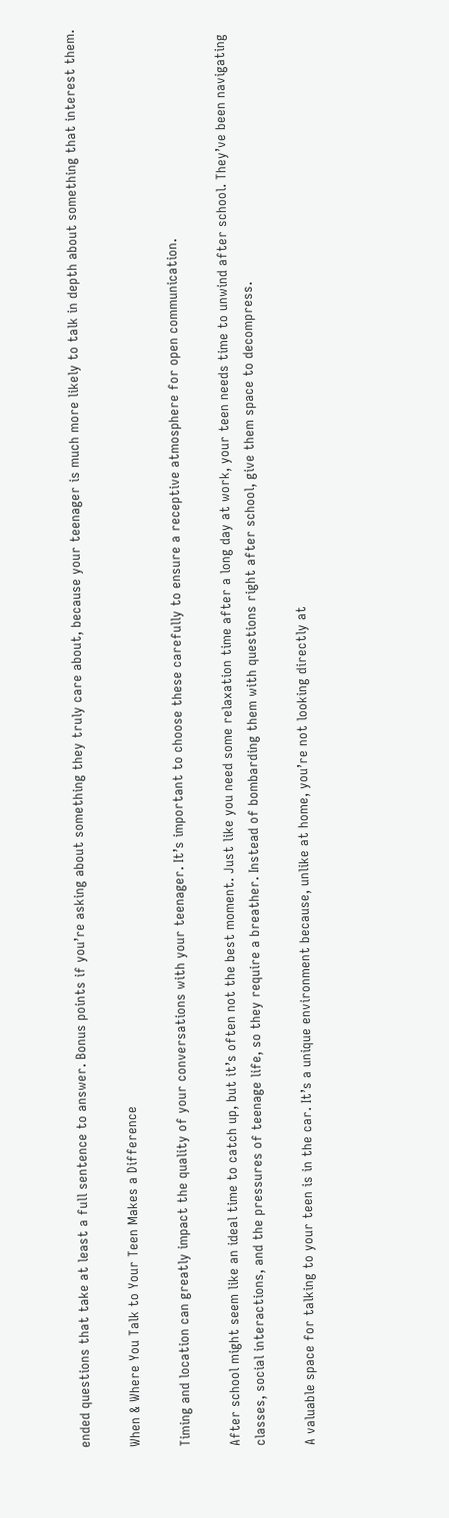ended questions that take at least a full sentence to answer. Bonus points if you’re asking about something they truly care about, because your teenager is much more likely to talk in depth about something that interest them.

When & Where You Talk to Your Teen Makes a Difference

Timing and location can greatly impact the quality of your conversations with your teenager. It’s important to choose these carefully to ensure a receptive atmosphere for open communication.

After school might seem like an ideal time to catch up, but it’s often not the best moment. Just like you need some relaxation time after a long day at work, your teen needs time to unwind after school. They’ve been navigating classes, social interactions, and the pressures of teenage life, so they require a breather. Instead of bombarding them with questions right after school, give them space to decompress.

A valuable space for talking to your teen is in the car. It’s a unique environment because, unlike at home, you’re not looking directly at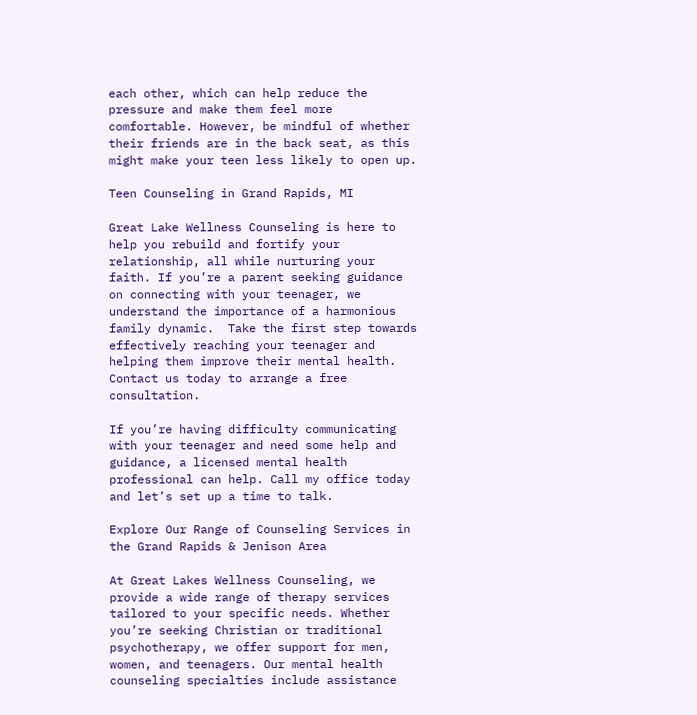each other, which can help reduce the pressure and make them feel more comfortable. However, be mindful of whether their friends are in the back seat, as this might make your teen less likely to open up.

Teen Counseling in Grand Rapids, MI

Great Lake Wellness Counseling is here to help you rebuild and fortify your relationship, all while nurturing your faith. If you’re a parent seeking guidance on connecting with your teenager, we understand the importance of a harmonious family dynamic.  Take the first step towards effectively reaching your teenager and helping them improve their mental health. Contact us today to arrange a free consultation.

If you’re having difficulty communicating with your teenager and need some help and guidance, a licensed mental health professional can help. Call my office today and let’s set up a time to talk.

Explore Our Range of Counseling Services in the Grand Rapids & Jenison Area

At Great Lakes Wellness Counseling, we provide a wide range of therapy services tailored to your specific needs. Whether you’re seeking Christian or traditional psychotherapy, we offer support for men, women, and teenagers. Our mental health counseling specialties include assistance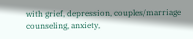with grief, depression, couples/marriage counseling, anxiety,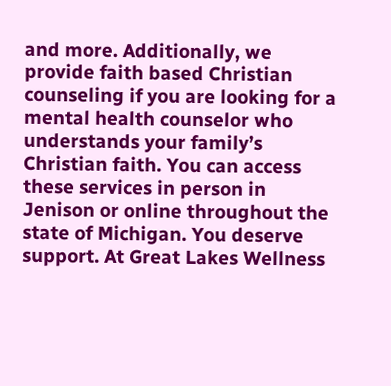and more. Additionally, we provide faith based Christian counseling if you are looking for a mental health counselor who understands your family’s Christian faith. You can access these services in person in Jenison or online throughout the state of Michigan. You deserve support. At Great Lakes Wellness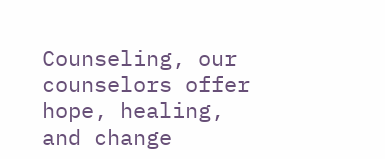Counseling, our counselors offer hope, healing, and change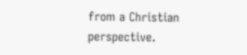from a Christian perspective.